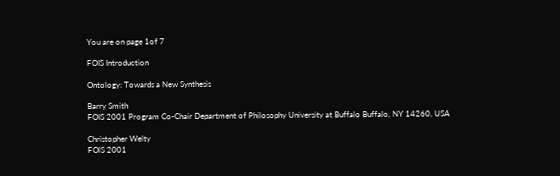You are on page 1of 7

FOIS Introduction

Ontology: Towards a New Synthesis

Barry Smith
FOIS 2001 Program Co-Chair Department of Philosophy University at Buffalo Buffalo, NY 14260, USA

Christopher Welty
FOlS 2001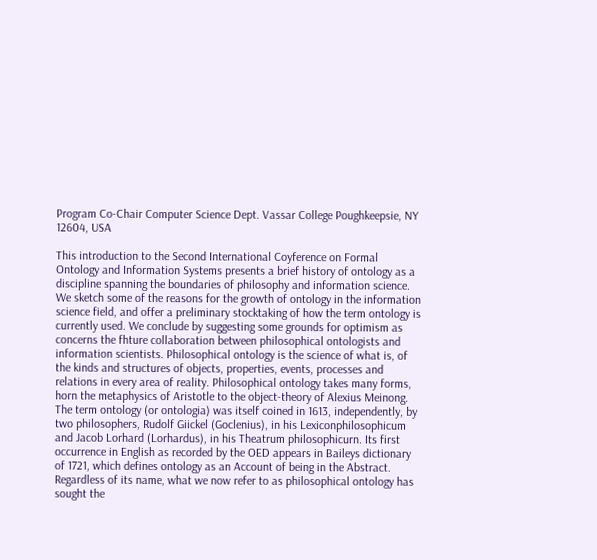Program Co-Chair Computer Science Dept. Vassar College Poughkeepsie, NY 12604, USA

This introduction to the Second International Coyference on Formal Ontology and Information Systems presents a brief history of ontology as a discipline spanning the boundaries of philosophy and information science. We sketch some of the reasons for the growth of ontology in the information science field, and offer a preliminary stocktaking of how the term ontology is currently used. We conclude by suggesting some grounds for optimism as concerns the fhture collaboration between philosophical ontologists and information scientists. Philosophical ontology is the science of what is, of the kinds and structures of objects, properties, events, processes and relations in every area of reality. Philosophical ontology takes many forms, horn the metaphysics of Aristotle to the object-theory of Alexius Meinong. The term ontology (or ontologia) was itself coined in 1613, independently, by two philosophers, Rudolf Giickel (Goclenius), in his Lexiconphilosophicum and Jacob Lorhard (Lorhardus), in his Theatrum philosophicurn. Its first occurrence in English as recorded by the OED appears in Baileys dictionary of 1721, which defines ontology as an Account of being in the Abstract. Regardless of its name, what we now refer to as philosophical ontology has sought the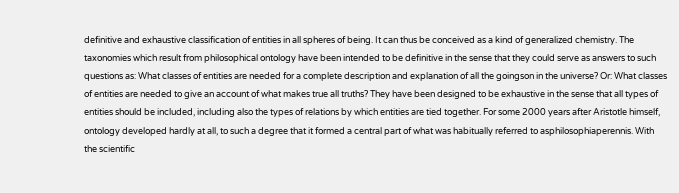definitive and exhaustive classification of entities in all spheres of being. It can thus be conceived as a kind of generalized chemistry. The taxonomies which result from philosophical ontology have been intended to be definitive in the sense that they could serve as answers to such questions as: What classes of entities are needed for a complete description and explanation of all the goingson in the universe? Or: What classes of entities are needed to give an account of what makes true all truths? They have been designed to be exhaustive in the sense that all types of entities should be included, including also the types of relations by which entities are tied together. For some 2000 years after Aristotle himself, ontology developed hardly at all, to such a degree that it formed a central part of what was habitually referred to asphilosophiaperennis. With the scientific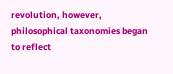revolution, however, philosophical taxonomies began to reflect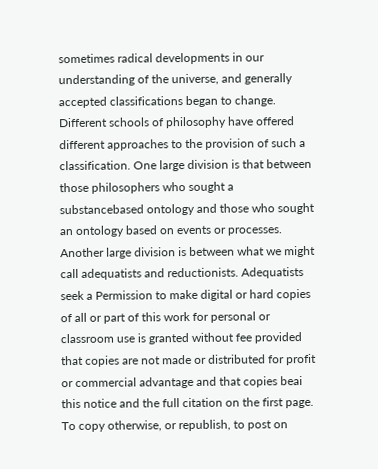sometimes radical developments in our understanding of the universe, and generally accepted classifications began to change. Different schools of philosophy have offered different approaches to the provision of such a classification. One large division is that between those philosophers who sought a substancebased ontology and those who sought an ontology based on events or processes. Another large division is between what we might call adequatists and reductionists. Adequatists seek a Permission to make digital or hard copies of all or part of this work for personal or classroom use is granted without fee provided that copies are not made or distributed for profit or commercial advantage and that copies beai this notice and the full citation on the first page. To copy otherwise, or republish, to post on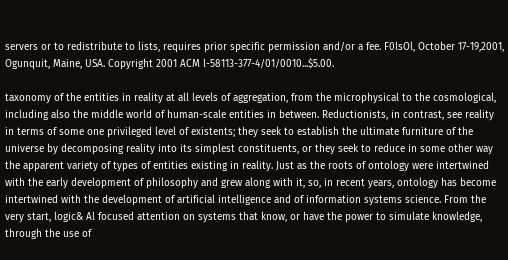servers or to redistribute to lists, requires prior specific permission and/or a fee. F0lsOl, October 17-19,2001, Ogunquit, Maine, USA. Copyright 2001 ACM l-58113-377-4/01/0010...$5.00.

taxonomy of the entities in reality at all levels of aggregation, from the microphysical to the cosmological, including also the middle world of human-scale entities in between. Reductionists, in contrast, see reality in terms of some one privileged level of existents; they seek to establish the ultimate furniture of the universe by decomposing reality into its simplest constituents, or they seek to reduce in some other way the apparent variety of types of entities existing in reality. Just as the roots of ontology were intertwined with the early development of philosophy and grew along with it, so, in recent years, ontology has become intertwined with the development of artificial intelligence and of information systems science. From the very start, logic& Al focused attention on systems that know, or have the power to simulate knowledge, through the use of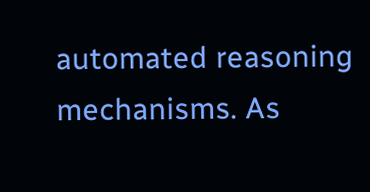automated reasoning mechanisms. As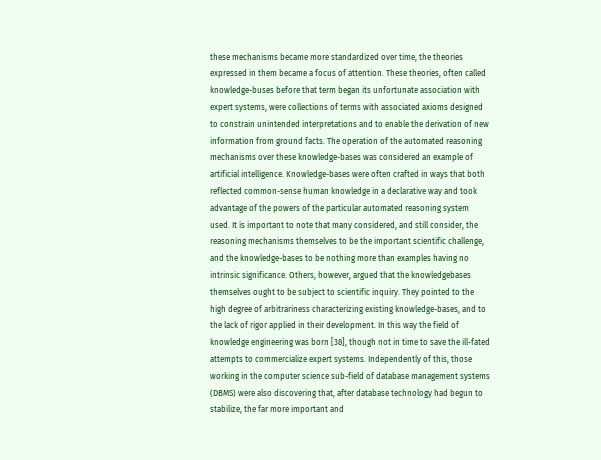these mechanisms became more standardized over time, the theories expressed in them became a focus of attention. These theories, often called knowledge-buses before that term began its unfortunate association with expert systems, were collections of terms with associated axioms designed to constrain unintended interpretations and to enable the derivation of new information from ground facts. The operation of the automated reasoning mechanisms over these knowledge-bases was considered an example of artificial intelligence. Knowledge-bases were often crafted in ways that both reflected common-sense human knowledge in a declarative way and took advantage of the powers of the particular automated reasoning system used. It is important to note that many considered, and still consider, the reasoning mechanisms themselves to be the important scientific challenge, and the knowledge-bases to be nothing more than examples having no intrinsic significance. Others, however, argued that the knowledgebases themselves ought to be subject to scientific inquiry. They pointed to the high degree of arbitrariness characterizing existing knowledge-bases, and to the lack of rigor applied in their development. In this way the field of knowledge engineering was born [38], though not in time to save the ill-fated attempts to commercialize expert systems. Independently of this, those working in the computer science sub-field of database management systems (DBMS) were also discovering that, after database technology had begun to stabilize, the far more important and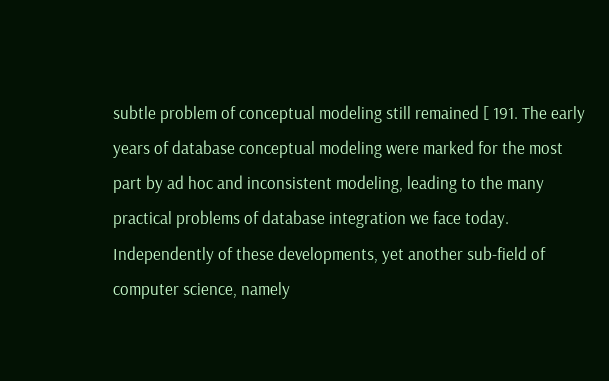subtle problem of conceptual modeling still remained [ 191. The early years of database conceptual modeling were marked for the most part by ad hoc and inconsistent modeling, leading to the many practical problems of database integration we face today. Independently of these developments, yet another sub-field of computer science, namely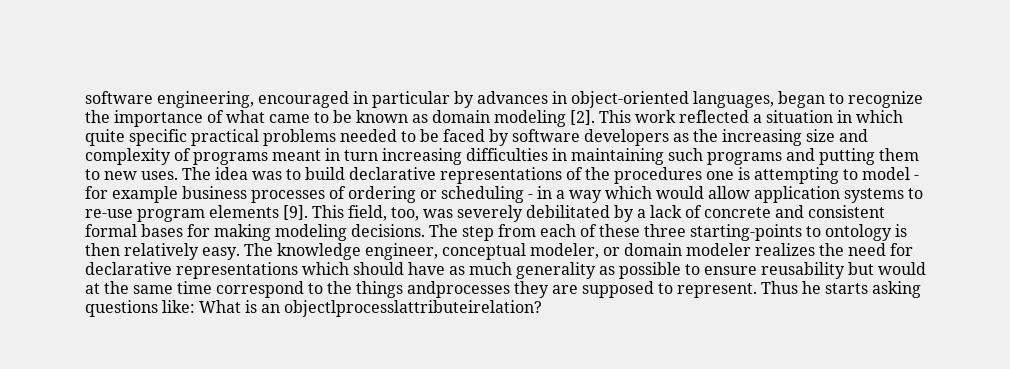software engineering, encouraged in particular by advances in object-oriented languages, began to recognize the importance of what came to be known as domain modeling [2]. This work reflected a situation in which quite specific practical problems needed to be faced by software developers as the increasing size and complexity of programs meant in turn increasing difficulties in maintaining such programs and putting them to new uses. The idea was to build declarative representations of the procedures one is attempting to model - for example business processes of ordering or scheduling - in a way which would allow application systems to re-use program elements [9]. This field, too, was severely debilitated by a lack of concrete and consistent formal bases for making modeling decisions. The step from each of these three starting-points to ontology is then relatively easy. The knowledge engineer, conceptual modeler, or domain modeler realizes the need for declarative representations which should have as much generality as possible to ensure reusability but would at the same time correspond to the things andprocesses they are supposed to represent. Thus he starts asking questions like: What is an objectlprocesslattributeirelation?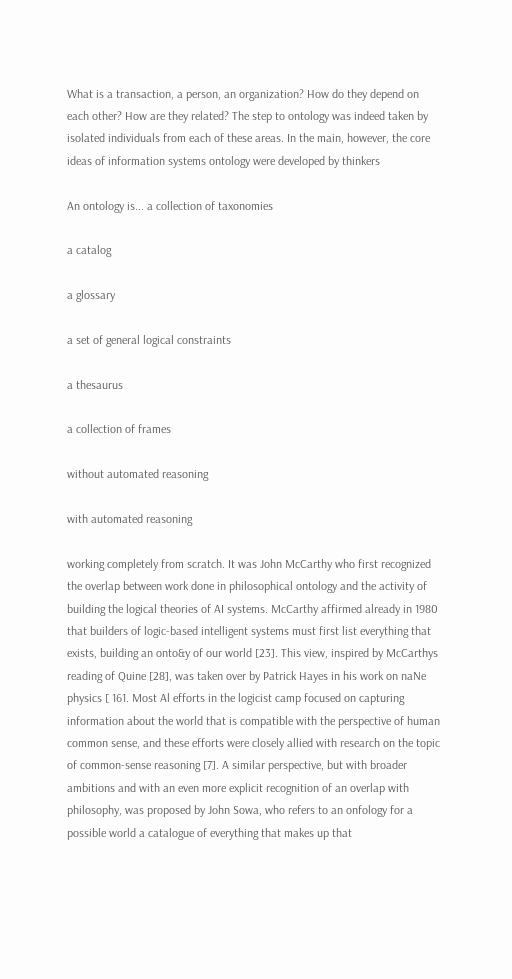What is a transaction, a person, an organization? How do they depend on each other? How are they related? The step to ontology was indeed taken by isolated individuals from each of these areas. In the main, however, the core ideas of information systems ontology were developed by thinkers

An ontology is... a collection of taxonomies

a catalog

a glossary

a set of general logical constraints

a thesaurus

a collection of frames

without automated reasoning

with automated reasoning

working completely from scratch. It was John McCarthy who first recognized the overlap between work done in philosophical ontology and the activity of building the logical theories of AI systems. McCarthy affirmed already in 1980 that builders of logic-based intelligent systems must first list everything that exists, building an onto&y of our world [23]. This view, inspired by McCarthys reading of Quine [28], was taken over by Patrick Hayes in his work on naNe physics [ 161. Most Al efforts in the logicist camp focused on capturing information about the world that is compatible with the perspective of human common sense, and these efforts were closely allied with research on the topic of common-sense reasoning [7]. A similar perspective, but with broader ambitions and with an even more explicit recognition of an overlap with philosophy, was proposed by John Sowa, who refers to an onfology for a possible world a catalogue of everything that makes up that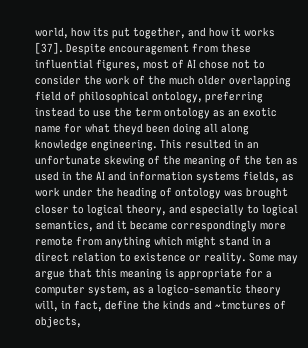world, how its put together, and how it works [37]. Despite encouragement from these influential figures, most of AI chose not to consider the work of the much older overlapping field of philosophical ontology, preferring instead to use the term ontology as an exotic name for what theyd been doing all along knowledge engineering. This resulted in an unfortunate skewing of the meaning of the ten as used in the AI and information systems fields, as work under the heading of ontology was brought closer to logical theory, and especially to logical semantics, and it became correspondingly more remote from anything which might stand in a direct relation to existence or reality. Some may argue that this meaning is appropriate for a computer system, as a logico-semantic theory will, in fact, define the kinds and ~tmctures of objects,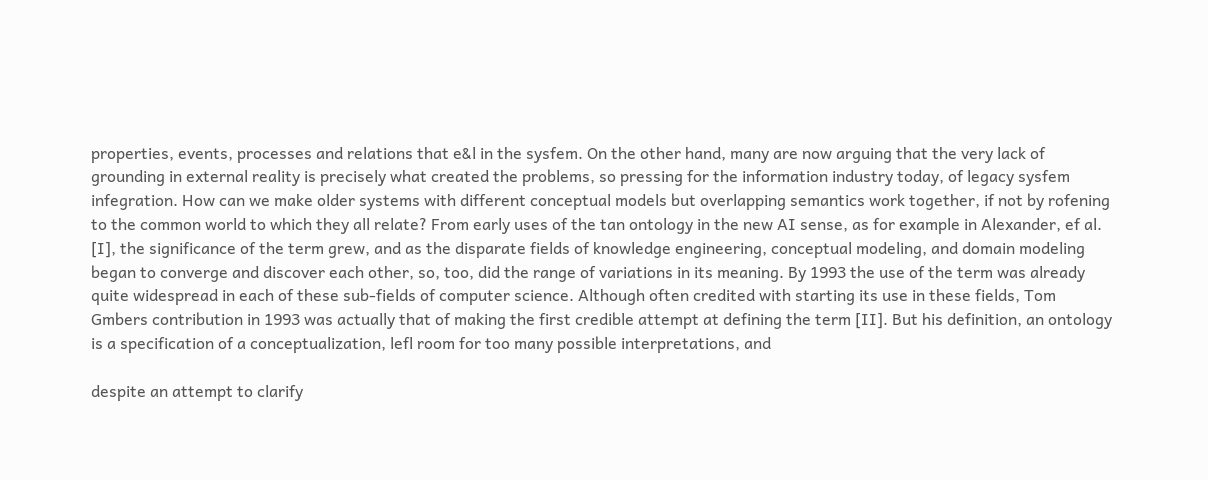properties, events, processes and relations that e&l in the sysfem. On the other hand, many are now arguing that the very lack of grounding in external reality is precisely what created the problems, so pressing for the information industry today, of legacy sysfem infegration. How can we make older systems with different conceptual models but overlapping semantics work together, if not by rofening to the common world to which they all relate? From early uses of the tan ontology in the new AI sense, as for example in Alexander, ef al. [I], the significance of the term grew, and as the disparate fields of knowledge engineering, conceptual modeling, and domain modeling began to converge and discover each other, so, too, did the range of variations in its meaning. By 1993 the use of the term was already quite widespread in each of these sub-fields of computer science. Although often credited with starting its use in these fields, Tom Gmbers contribution in 1993 was actually that of making the first credible attempt at defining the term [II]. But his definition, an ontology is a specification of a conceptualization, lefl room for too many possible interpretations, and

despite an attempt to clarify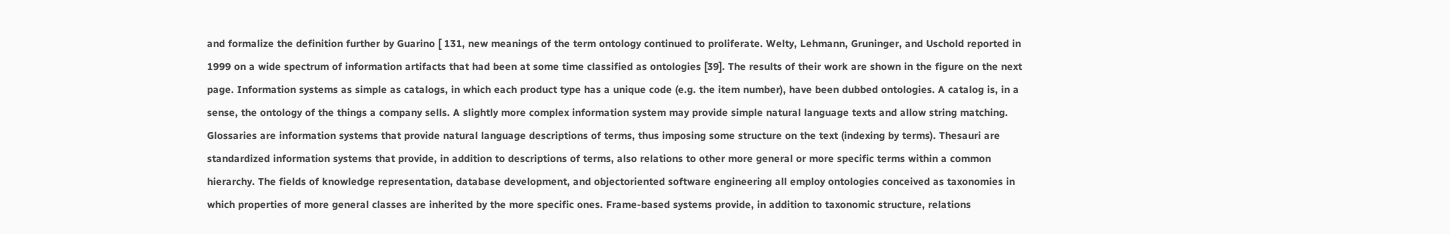and formalize the definition further by Guarino [ 131, new meanings of the term ontology continued to proliferate. Welty, Lehmann, Gruninger, and Uschold reported in 1999 on a wide spectrum of information artifacts that had been at some time classified as ontologies [39]. The results of their work are shown in the figure on the next page. Information systems as simple as catalogs, in which each product type has a unique code (e.g. the item number), have been dubbed ontologies. A catalog is, in a sense, the ontology of the things a company sells. A slightly more complex information system may provide simple natural language texts and allow string matching. Glossaries are information systems that provide natural language descriptions of terms, thus imposing some structure on the text (indexing by terms). Thesauri are standardized information systems that provide, in addition to descriptions of terms, also relations to other more general or more specific terms within a common hierarchy. The fields of knowledge representation, database development, and objectoriented software engineering all employ ontologies conceived as taxonomies in which properties of more general classes are inherited by the more specific ones. Frame-based systems provide, in addition to taxonomic structure, relations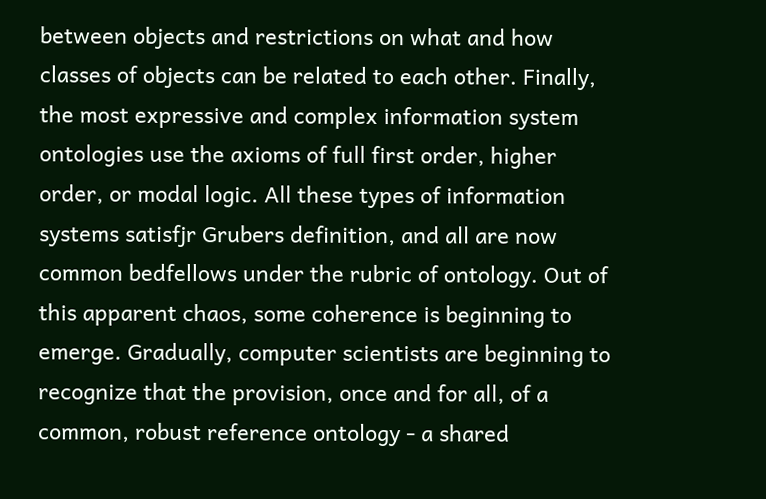between objects and restrictions on what and how classes of objects can be related to each other. Finally, the most expressive and complex information system ontologies use the axioms of full first order, higher order, or modal logic. All these types of information systems satisfjr Grubers definition, and all are now common bedfellows under the rubric of ontology. Out of this apparent chaos, some coherence is beginning to emerge. Gradually, computer scientists are beginning to recognize that the provision, once and for all, of a common, robust reference ontology - a shared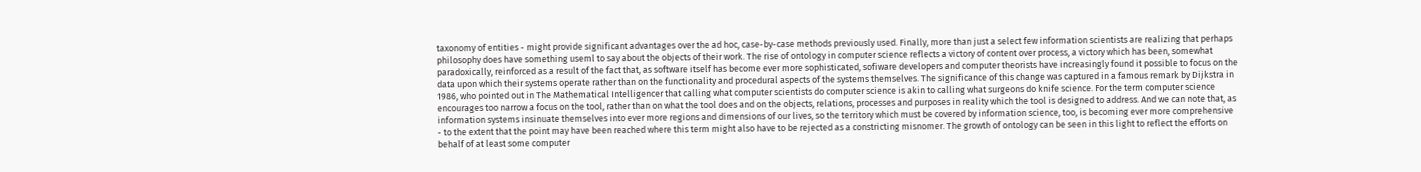taxonomy of entities - might provide significant advantages over the ad hoc, case-by-case methods previously used. Finally, more than just a select few information scientists are realizing that perhaps philosophy does have something useml to say about the objects of their work. The rise of ontology in computer science reflects a victory of content over process, a victory which has been, somewhat paradoxically, reinforced as a result of the fact that, as software itself has become ever more sophisticated, sofiware developers and computer theorists have increasingly found it possible to focus on the data upon which their systems operate rather than on the functionality and procedural aspects of the systems themselves. The significance of this change was captured in a famous remark by Dijkstra in 1986, who pointed out in The Mathematical Intelligencer that calling what computer scientists do computer science is akin to calling what surgeons do knife science. For the term computer science encourages too narrow a focus on the tool, rather than on what the tool does and on the objects, relations, processes and purposes in reality which the tool is designed to address. And we can note that, as information systems insinuate themselves into ever more regions and dimensions of our lives, so the territory which must be covered by information science, too, is becoming ever more comprehensive - to the extent that the point may have been reached where this term might also have to be rejected as a constricting misnomer. The growth of ontology can be seen in this light to reflect the efforts on behalf of at least some computer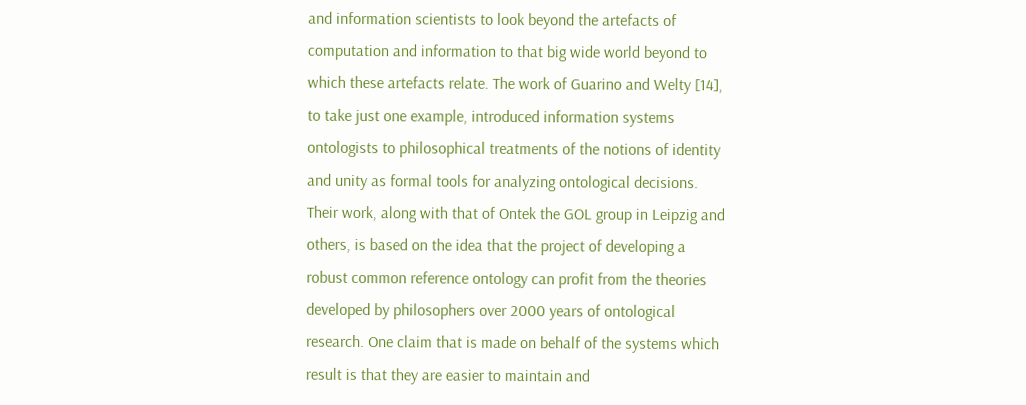and information scientists to look beyond the artefacts of computation and information to that big wide world beyond to which these artefacts relate. The work of Guarino and Welty [14], to take just one example, introduced information systems ontologists to philosophical treatments of the notions of identity and unity as formal tools for analyzing ontological decisions. Their work, along with that of Ontek the GOL group in Leipzig and others, is based on the idea that the project of developing a robust common reference ontology can profit from the theories developed by philosophers over 2000 years of ontological research. One claim that is made on behalf of the systems which result is that they are easier to maintain and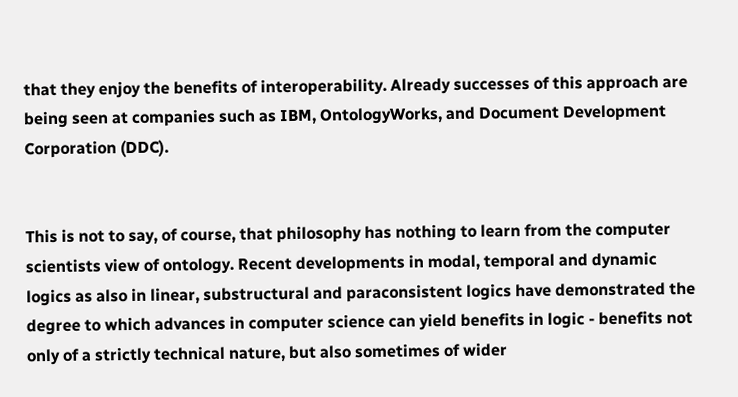that they enjoy the benefits of interoperability. Already successes of this approach are being seen at companies such as IBM, OntologyWorks, and Document Development Corporation (DDC).


This is not to say, of course, that philosophy has nothing to learn from the computer scientists view of ontology. Recent developments in modal, temporal and dynamic logics as also in linear, substructural and paraconsistent logics have demonstrated the degree to which advances in computer science can yield benefits in logic - benefits not only of a strictly technical nature, but also sometimes of wider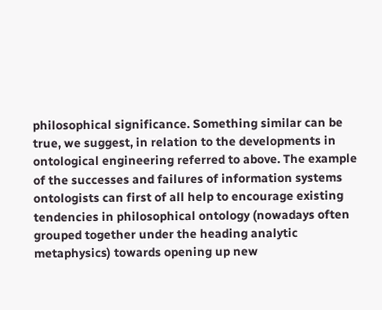philosophical significance. Something similar can be true, we suggest, in relation to the developments in ontological engineering referred to above. The example of the successes and failures of information systems ontologists can first of all help to encourage existing tendencies in philosophical ontology (nowadays often grouped together under the heading analytic metaphysics) towards opening up new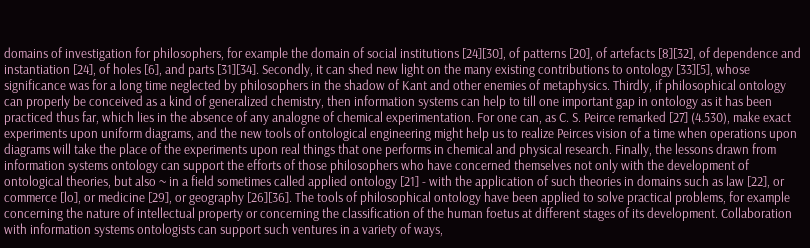domains of investigation for philosophers, for example the domain of social institutions [24][30], of patterns [20], of artefacts [8][32], of dependence and instantiation [24], of holes [6], and parts [31][34]. Secondly, it can shed new light on the many existing contributions to ontology [33][5], whose significance was for a long time neglected by philosophers in the shadow of Kant and other enemies of metaphysics. Thirdly, if philosophical ontology can properly be conceived as a kind of generalized chemistry, then information systems can help to till one important gap in ontology as it has been practiced thus far, which lies in the absence of any analogne of chemical experimentation. For one can, as C. S. Peirce remarked [27] (4.530), make exact experiments upon uniform diagrams, and the new tools of ontological engineering might help us to realize Peirces vision of a time when operations upon diagrams will take the place of the experiments upon real things that one performs in chemical and physical research. Finally, the lessons drawn from information systems ontology can support the efforts of those philosophers who have concerned themselves not only with the development of ontological theories, but also ~ in a field sometimes called applied ontology [21] - with the application of such theories in domains such as law [22], or commerce [lo], or medicine [29], or geography [26][36]. The tools of philosophical ontology have been applied to solve practical problems, for example concerning the nature of intellectual property or concerning the classification of the human foetus at different stages of its development. Collaboration with information systems ontologists can support such ventures in a variety of ways,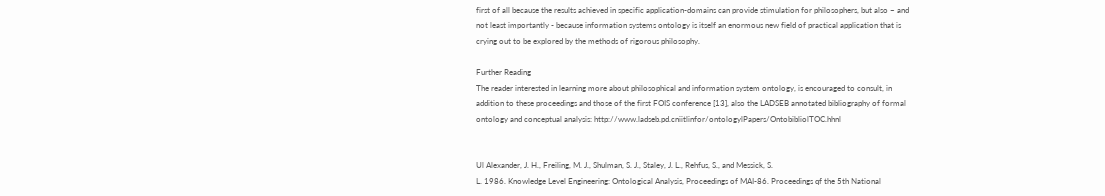first of all because the results achieved in specific application-domains can provide stimulation for philosophers, but also ~ and not least importantly - because information systems ontology is itself an enormous new field of practical application that is crying out to be explored by the methods of rigorous philosophy.

Further Reading
The reader interested in learning more about philosophical and information system ontology, is encouraged to consult, in addition to these proceedings and those of the first FOIS conference [13], also the LADSEB annotated bibliography of formal ontology and conceptual analysis: http://www.ladseb.pd.cniitlinfor/ontologylPapers/OntobibliolTOC.hhnl


Ul Alexander, J. H., Freiling, M. J., Shulman, S. J., Staley, J. L., Rehfus, S., and Messick, S.
L. 1986. Knowledge Level Engineering: Ontological Analysis, Proceedings of MAI-86. Proceedings qf the 5th National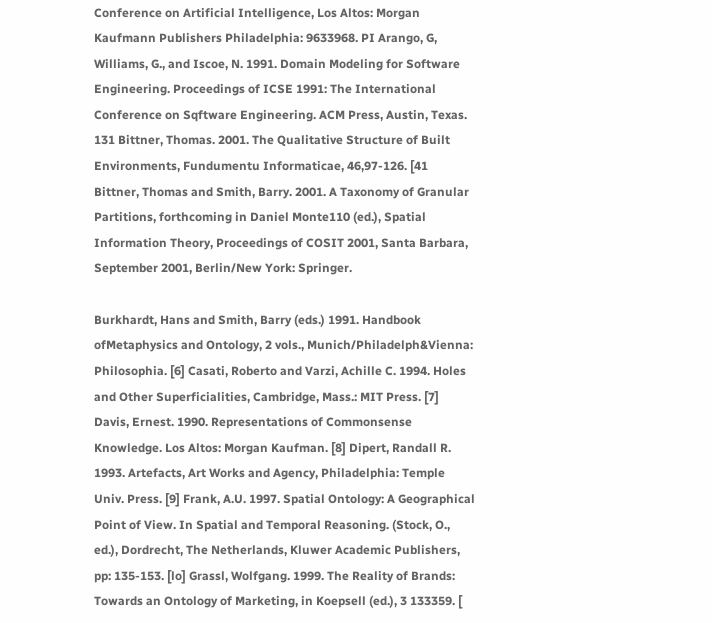Conference on Artificial Intelligence, Los Altos: Morgan Kaufmann Publishers Philadelphia: 9633968. PI Arango, G, Williams, G., and Iscoe, N. 1991. Domain Modeling for Software Engineering. Proceedings of ICSE 1991: The International Conference on Sqftware Engineering. ACM Press, Austin, Texas. 131 Bittner, Thomas. 2001. The Qualitative Structure of Built Environments, Fundumentu Informaticae, 46,97-126. [41 Bittner, Thomas and Smith, Barry. 2001. A Taxonomy of Granular Partitions, forthcoming in Daniel Monte110 (ed.), Spatial Information Theory, Proceedings of COSIT 2001, Santa Barbara, September 2001, Berlin/New York: Springer.

Burkhardt, Hans and Smith, Barry (eds.) 1991. Handbook ofMetaphysics and Ontology, 2 vols., Munich/Philadelph&Vienna: Philosophia. [6] Casati, Roberto and Varzi, Achille C. 1994. Holes and Other Superficialities, Cambridge, Mass.: MIT Press. [7] Davis, Ernest. 1990. Representations of Commonsense Knowledge. Los Altos: Morgan Kaufman. [8] Dipert, Randall R. 1993. Artefacts, Art Works and Agency, Philadelphia: Temple Univ. Press. [9] Frank, A.U. 1997. Spatial Ontology: A Geographical Point of View. In Spatial and Temporal Reasoning. (Stock, O., ed.), Dordrecht, The Netherlands, Kluwer Academic Publishers, pp: 135-153. [lo] Grassl, Wolfgang. 1999. The Reality of Brands: Towards an Ontology of Marketing, in Koepsell (ed.), 3 133359. [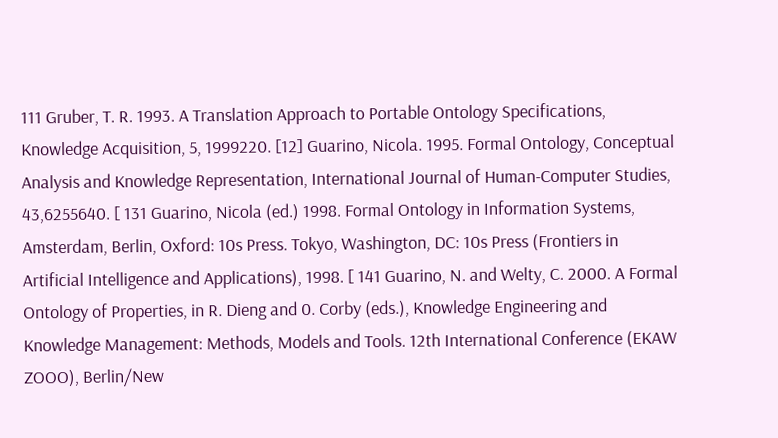111 Gruber, T. R. 1993. A Translation Approach to Portable Ontology Specifications, Knowledge Acquisition, 5, 1999220. [12] Guarino, Nicola. 1995. Formal Ontology, Conceptual Analysis and Knowledge Representation, International Journal of Human-Computer Studies, 43,6255640. [ 131 Guarino, Nicola (ed.) 1998. Formal Ontology in Information Systems, Amsterdam, Berlin, Oxford: 10s Press. Tokyo, Washington, DC: 10s Press (Frontiers in Artificial Intelligence and Applications), 1998. [ 141 Guarino, N. and Welty, C. 2000. A Formal Ontology of Properties, in R. Dieng and 0. Corby (eds.), Knowledge Engineering and Knowledge Management: Methods, Models and Tools. 12th International Conference (EKAW ZOOO), Berlin/New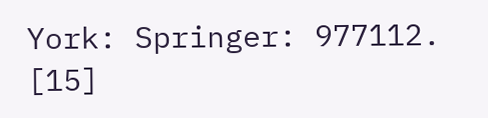York: Springer: 977112. [15]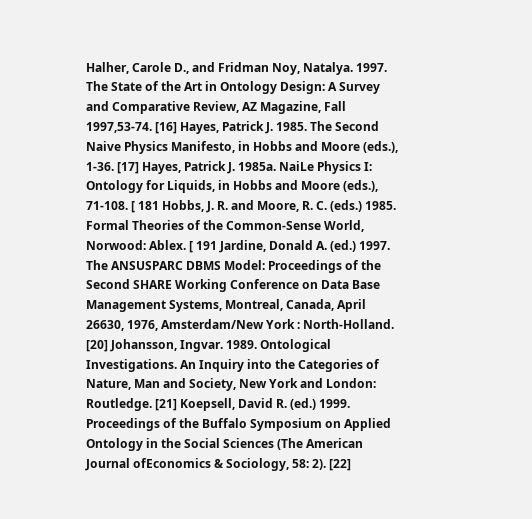Halher, Carole D., and Fridman Noy, Natalya. 1997. The State of the Art in Ontology Design: A Survey and Comparative Review, AZ Magazine, Fall 1997,53-74. [16] Hayes, Patrick J. 1985. The Second Naive Physics Manifesto, in Hobbs and Moore (eds.), 1-36. [17] Hayes, Patrick J. 1985a. NaiLe Physics I: Ontology for Liquids, in Hobbs and Moore (eds.), 71-108. [ 181 Hobbs, J. R. and Moore, R. C. (eds.) 1985. Formal Theories of the Common-Sense World, Norwood: Ablex. [ 191 Jardine, Donald A. (ed.) 1997. The ANSUSPARC DBMS Model: Proceedings of the Second SHARE Working Conference on Data Base Management Systems, Montreal, Canada, April 26630, 1976, Amsterdam/New York : North-Holland. [20] Johansson, Ingvar. 1989. Ontological Investigations. An Inquiry into the Categories of Nature, Man and Society, New York and London: Routledge. [21] Koepsell, David R. (ed.) 1999. Proceedings of the Buffalo Symposium on Applied Ontology in the Social Sciences (The American Journal ofEconomics & Sociology, 58: 2). [22]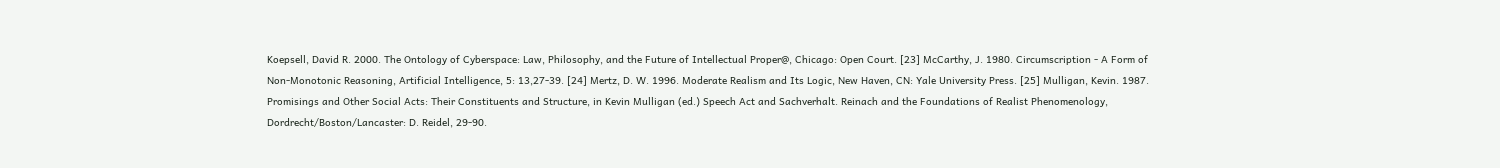Koepsell, David R. 2000. The Ontology of Cyberspace: Law, Philosophy, and the Future of Intellectual Proper@, Chicago: Open Court. [23] McCarthy, J. 1980. Circumscription - A Form of Non-Monotonic Reasoning, Artificial Intelligence, 5: 13,27-39. [24] Mertz, D. W. 1996. Moderate Realism and Its Logic, New Haven, CN: Yale University Press. [25] Mulligan, Kevin. 1987. Promisings and Other Social Acts: Their Constituents and Structure, in Kevin Mulligan (ed.) Speech Act and Sachverhalt. Reinach and the Foundations of Realist Phenomenology, Dordrecht/Boston/Lancaster: D. Reidel, 29-90.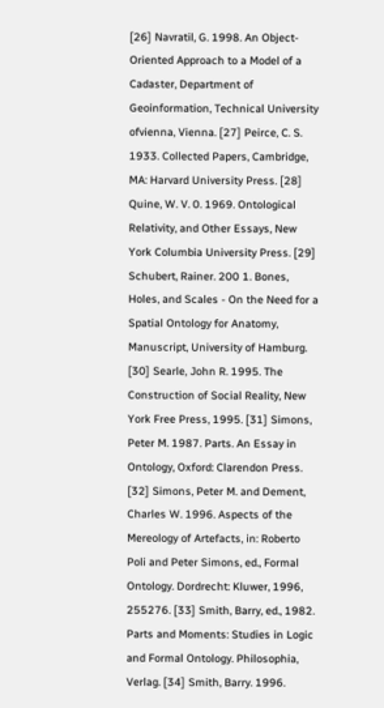[26] Navratil, G. 1998. An Object-Oriented Approach to a Model of a Cadaster, Department of Geoinformation, Technical University ofvienna, Vienna. [27] Peirce, C. S. 1933. Collected Papers, Cambridge, MA: Harvard University Press. [28] Quine, W. V. 0. 1969. Ontological Relativity, and Other Essays, New York Columbia University Press. [29] Schubert, Rainer. 200 1. Bones, Holes, and Scales - On the Need for a Spatial Ontology for Anatomy, Manuscript, University of Hamburg. [30] Searle, John R. 1995. The Construction of Social Reality, New York Free Press, 1995. [31] Simons, Peter M. 1987. Parts. An Essay in Ontology, Oxford: Clarendon Press. [32] Simons, Peter M. and Dement, Charles W. 1996. Aspects of the Mereology of Artefacts, in: Roberto Poli and Peter Simons, ed., Formal Ontology. Dordrecht: Kluwer, 1996, 255276. [33] Smith, Barry, ed., 1982. Parts and Moments: Studies in Logic and Formal Ontology. Philosophia, Verlag. [34] Smith, Barry. 1996.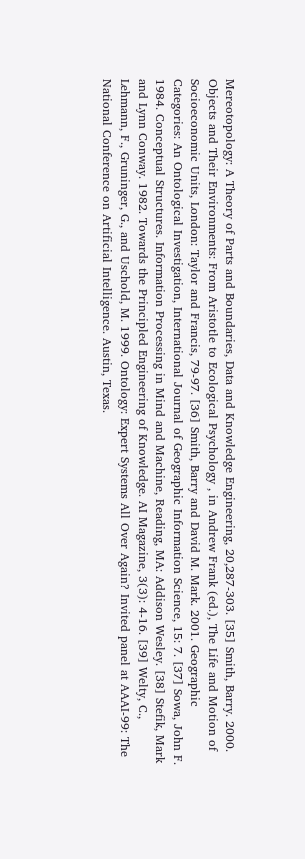Mereotopology: A Theory of Parts and Boundaries, Data and Knowledge Engineering, 20,287-303. [35] Smith, Barry. 2000. Objects and Their Environments: From Aristotle to Ecological Psychology , in Andrew Frank (ed.), The Life and Motion of Socioeconomic Units, London: Taylor and Francis, 79-97. [36] Smith, Barry and David M. Mark. 2001. Geographic Categories: An Ontological Investigation, International Journal of Geographic Information Science, 15: 7. [37] Sowa, John F. 1984. Conceptual Structures. Information Processing in Mind and Machine, Reading, MA: Addison Wesley. [38] Stefik, Mark and Lynn Conway. 1982. Towards the Principled Engineering of Knowledge. AI Magazine, 3(3): 4-16. [39] Welty, C., Lehmann, F., Gruninger, G., and Uschold, M. 1999. Ontology: Expert Systems All Over Again? Invited panel at AAAI-99: The National Conference on Artificial Intelligence. Austin, Texas.